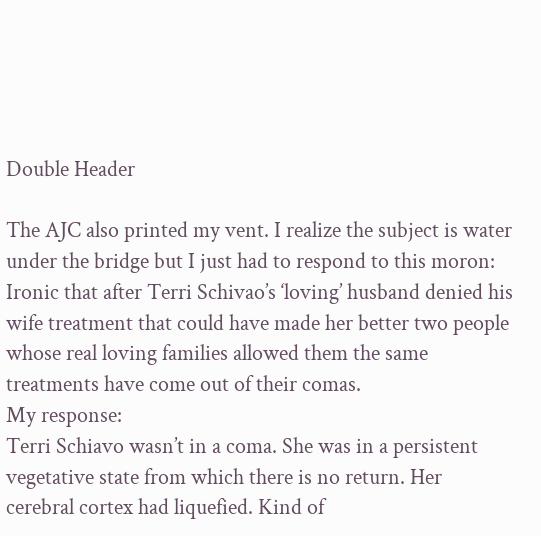Double Header

The AJC also printed my vent. I realize the subject is water under the bridge but I just had to respond to this moron:
Ironic that after Terri Schivao’s ‘loving’ husband denied his wife treatment that could have made her better two people whose real loving families allowed them the same treatments have come out of their comas.
My response:
Terri Schiavo wasn’t in a coma. She was in a persistent vegetative state from which there is no return. Her cerebral cortex had liquefied. Kind of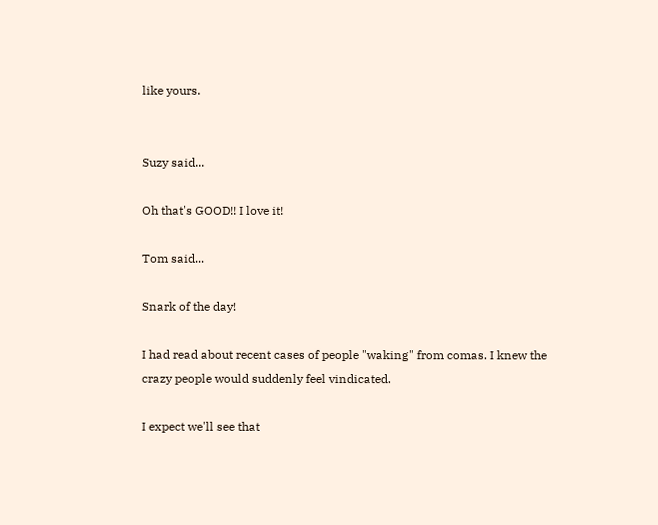like yours.


Suzy said...

Oh that's GOOD!! I love it!

Tom said...

Snark of the day!

I had read about recent cases of people "waking" from comas. I knew the crazy people would suddenly feel vindicated.

I expect we'll see that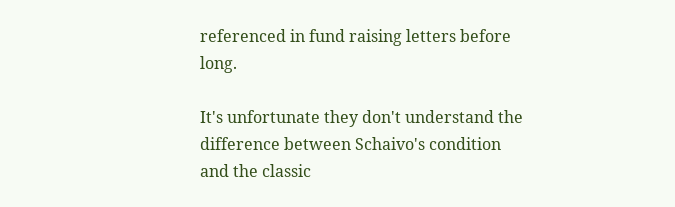referenced in fund raising letters before long.

It's unfortunate they don't understand the difference between Schaivo's condition and the classic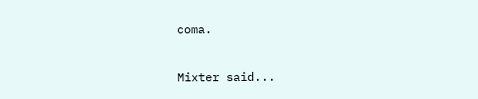coma.

Mixter said...